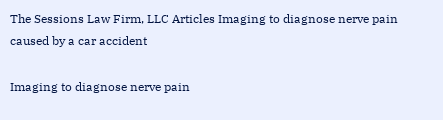The Sessions Law Firm, LLC Articles Imaging to diagnose nerve pain caused by a car accident

Imaging to diagnose nerve pain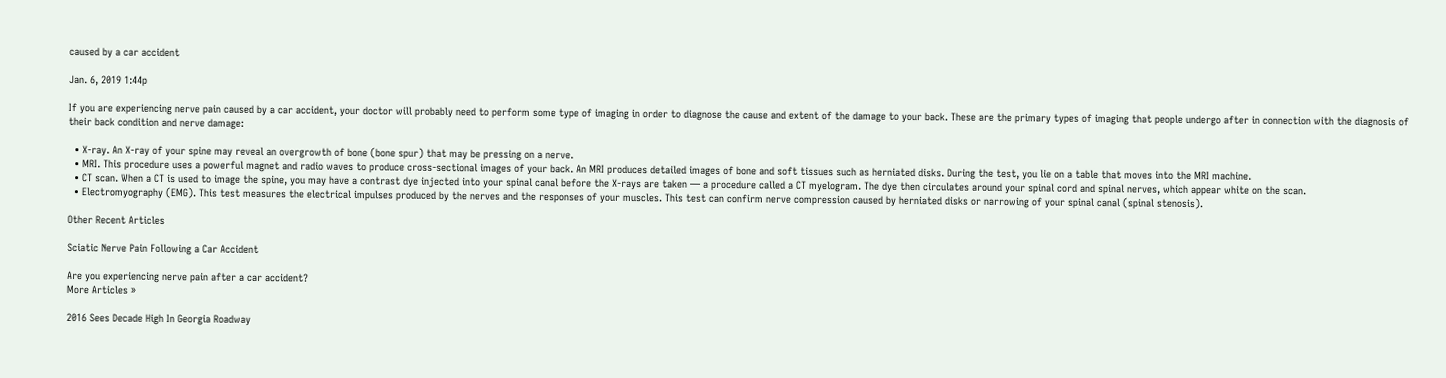caused by a car accident

Jan. 6, 2019 1:44p

If you are experiencing nerve pain caused by a car accident, your doctor will probably need to perform some type of imaging in order to diagnose the cause and extent of the damage to your back. These are the primary types of imaging that people undergo after in connection with the diagnosis of their back condition and nerve damage:

  • X-ray. An X-ray of your spine may reveal an overgrowth of bone (bone spur) that may be pressing on a nerve.
  • MRI. This procedure uses a powerful magnet and radio waves to produce cross-sectional images of your back. An MRI produces detailed images of bone and soft tissues such as herniated disks. During the test, you lie on a table that moves into the MRI machine.
  • CT scan. When a CT is used to image the spine, you may have a contrast dye injected into your spinal canal before the X-rays are taken — a procedure called a CT myelogram. The dye then circulates around your spinal cord and spinal nerves, which appear white on the scan.
  • Electromyography (EMG). This test measures the electrical impulses produced by the nerves and the responses of your muscles. This test can confirm nerve compression caused by herniated disks or narrowing of your spinal canal (spinal stenosis).

Other Recent Articles

Sciatic Nerve Pain Following a Car Accident

Are you experiencing nerve pain after a car accident?
More Articles »

2016 Sees Decade High In Georgia Roadway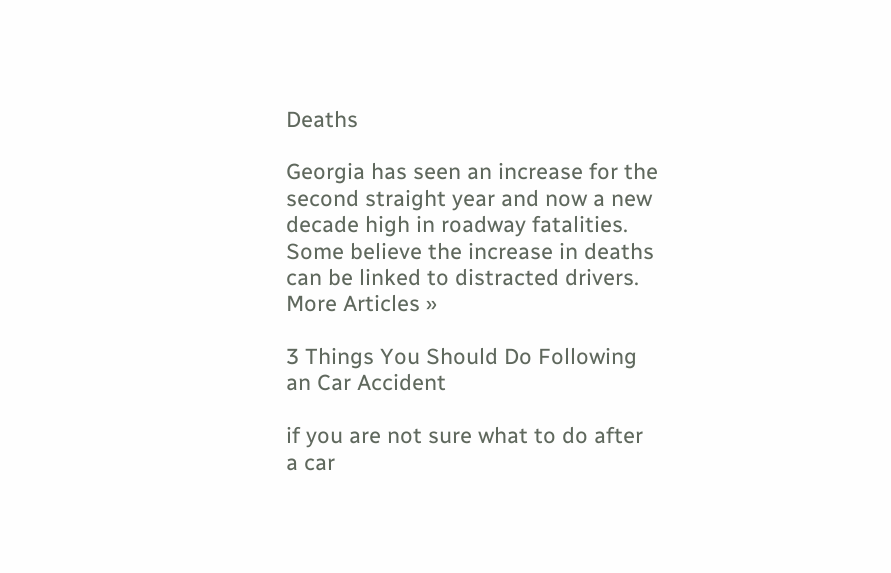Deaths

Georgia has seen an increase for the second straight year and now a new decade high in roadway fatalities. Some believe the increase in deaths can be linked to distracted drivers.
More Articles »

3 Things You Should Do Following an Car Accident

if you are not sure what to do after a car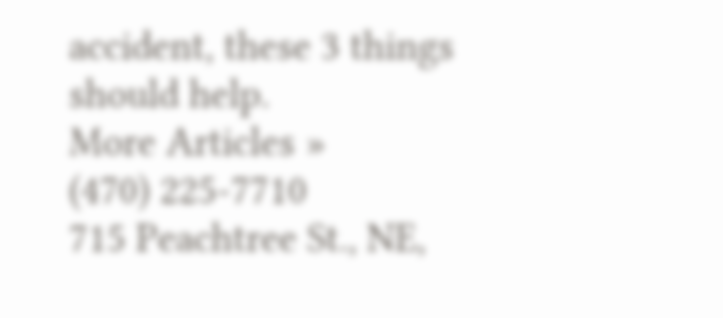accident, these 3 things should help.
More Articles »
(470) 225-7710
715 Peachtree St., NE,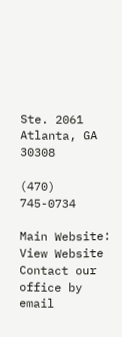Ste. 2061
Atlanta, GA 30308

(470) 745-0734

Main Website:
View Website
Contact our office by email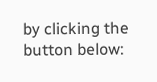by clicking the button below: